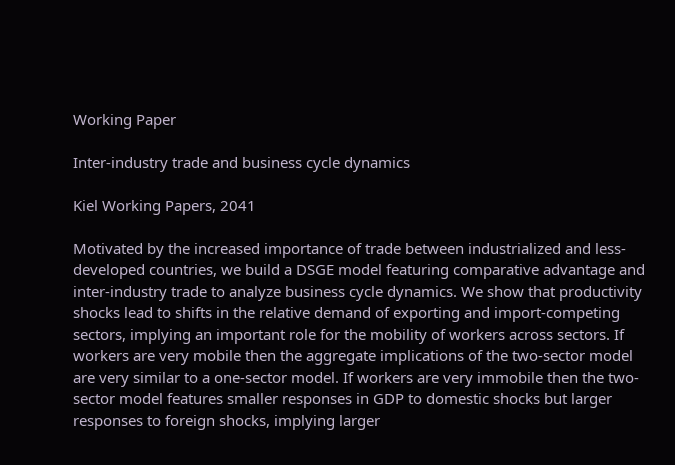Working Paper

Inter-industry trade and business cycle dynamics

Kiel Working Papers, 2041

Motivated by the increased importance of trade between industrialized and less-developed countries, we build a DSGE model featuring comparative advantage and inter-industry trade to analyze business cycle dynamics. We show that productivity shocks lead to shifts in the relative demand of exporting and import-competing sectors, implying an important role for the mobility of workers across sectors. If workers are very mobile then the aggregate implications of the two-sector model are very similar to a one-sector model. If workers are very immobile then the two-sector model features smaller responses in GDP to domestic shocks but larger responses to foreign shocks, implying larger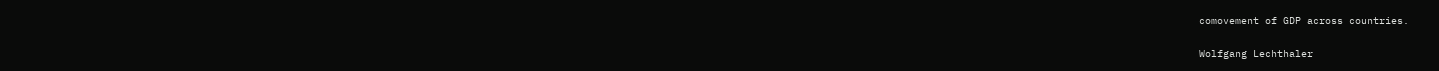comovement of GDP across countries.


Wolfgang Lechthaler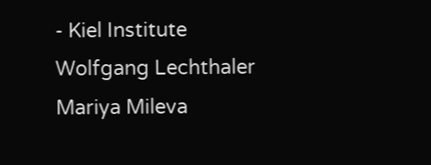- Kiel Institute
Wolfgang Lechthaler
Mariya Mileva